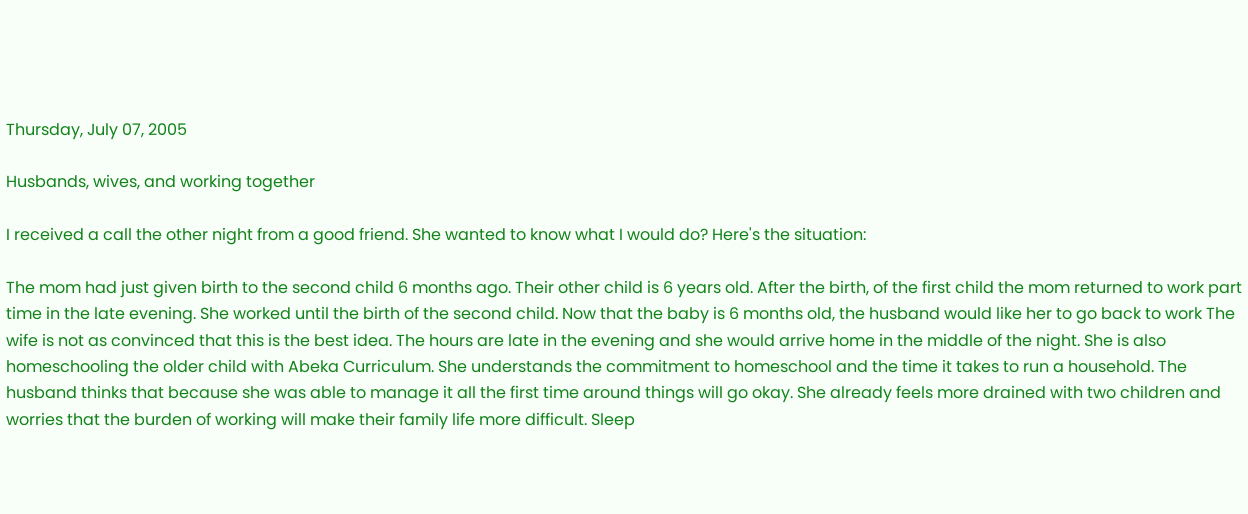Thursday, July 07, 2005

Husbands, wives, and working together

I received a call the other night from a good friend. She wanted to know what I would do? Here's the situation:

The mom had just given birth to the second child 6 months ago. Their other child is 6 years old. After the birth, of the first child the mom returned to work part time in the late evening. She worked until the birth of the second child. Now that the baby is 6 months old, the husband would like her to go back to work The wife is not as convinced that this is the best idea. The hours are late in the evening and she would arrive home in the middle of the night. She is also homeschooling the older child with Abeka Curriculum. She understands the commitment to homeschool and the time it takes to run a household. The husband thinks that because she was able to manage it all the first time around things will go okay. She already feels more drained with two children and worries that the burden of working will make their family life more difficult. Sleep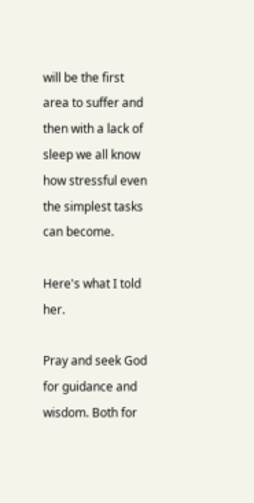will be the first area to suffer and then with a lack of sleep we all know how stressful even the simplest tasks can become.

Here's what I told her.

Pray and seek God for guidance and wisdom. Both for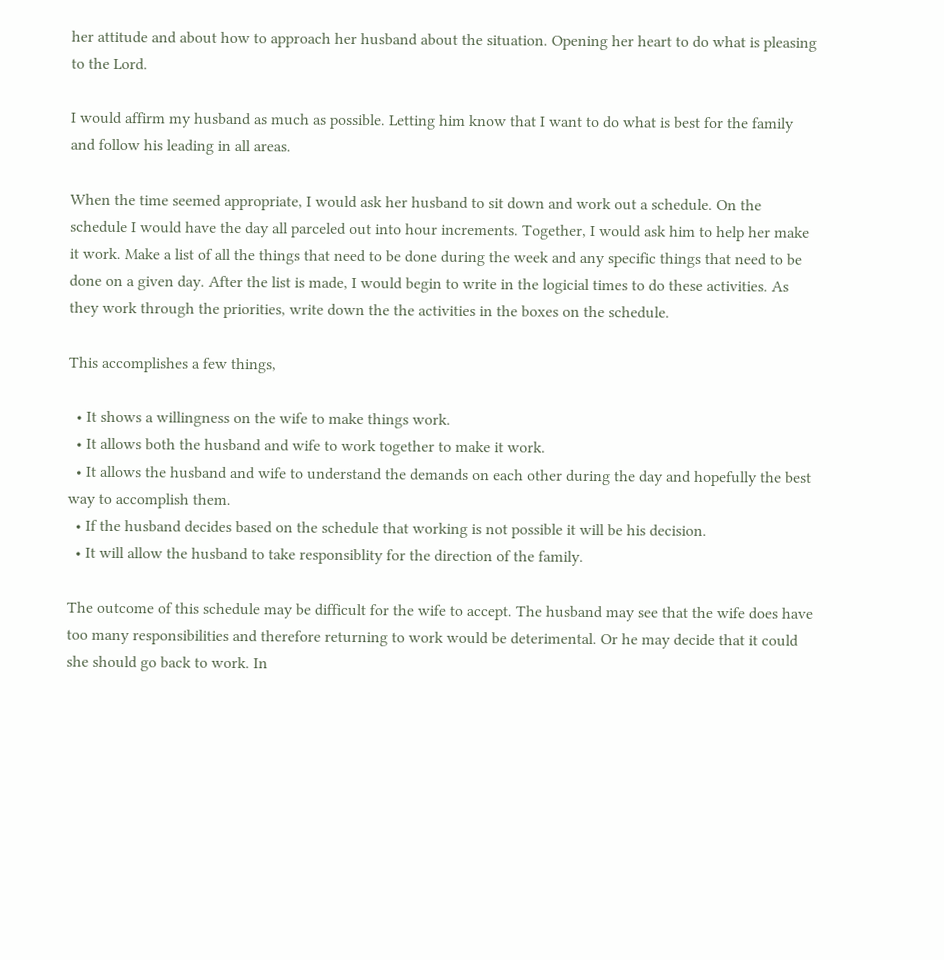her attitude and about how to approach her husband about the situation. Opening her heart to do what is pleasing to the Lord.

I would affirm my husband as much as possible. Letting him know that I want to do what is best for the family and follow his leading in all areas.

When the time seemed appropriate, I would ask her husband to sit down and work out a schedule. On the schedule I would have the day all parceled out into hour increments. Together, I would ask him to help her make it work. Make a list of all the things that need to be done during the week and any specific things that need to be done on a given day. After the list is made, I would begin to write in the logicial times to do these activities. As they work through the priorities, write down the the activities in the boxes on the schedule.

This accomplishes a few things,

  • It shows a willingness on the wife to make things work.
  • It allows both the husband and wife to work together to make it work.
  • It allows the husband and wife to understand the demands on each other during the day and hopefully the best way to accomplish them.
  • If the husband decides based on the schedule that working is not possible it will be his decision.
  • It will allow the husband to take responsiblity for the direction of the family.

The outcome of this schedule may be difficult for the wife to accept. The husband may see that the wife does have too many responsibilities and therefore returning to work would be deterimental. Or he may decide that it could she should go back to work. In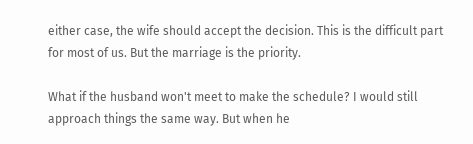either case, the wife should accept the decision. This is the difficult part for most of us. But the marriage is the priority.

What if the husband won't meet to make the schedule? I would still approach things the same way. But when he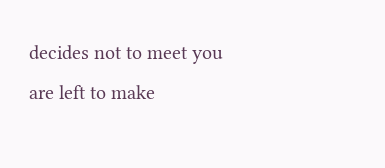decides not to meet you are left to make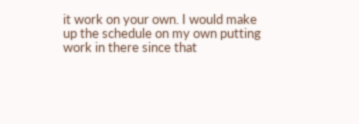it work on your own. I would make up the schedule on my own putting work in there since that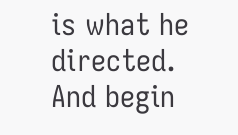is what he directed. And begin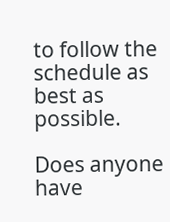to follow the schedule as best as possible.

Does anyone have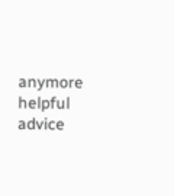anymore helpful advice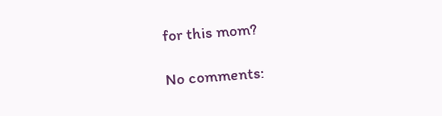for this mom?

No comments: